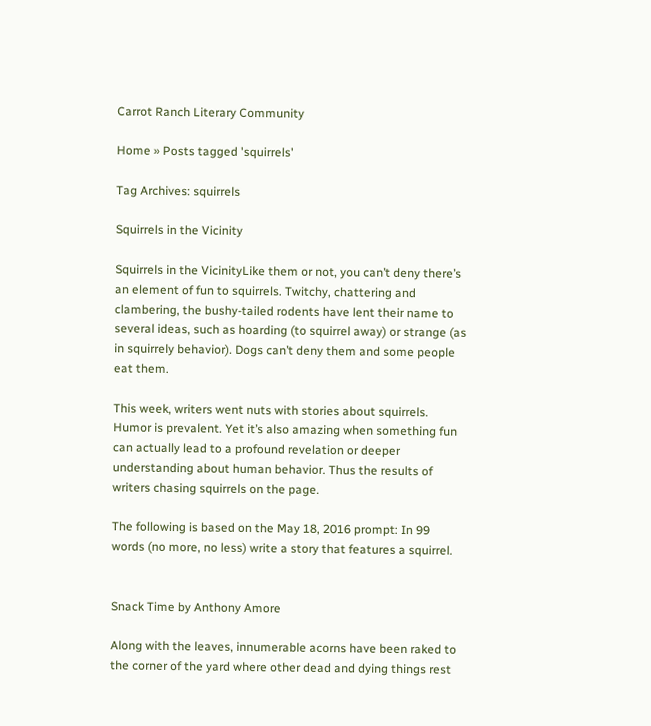Carrot Ranch Literary Community

Home » Posts tagged 'squirrels'

Tag Archives: squirrels

Squirrels in the Vicinity

Squirrels in the VicinityLike them or not, you can’t deny there’s an element of fun to squirrels. Twitchy, chattering and clambering, the bushy-tailed rodents have lent their name to several ideas, such as hoarding (to squirrel away) or strange (as in squirrely behavior). Dogs can’t deny them and some people eat them.

This week, writers went nuts with stories about squirrels. Humor is prevalent. Yet it’s also amazing when something fun can actually lead to a profound revelation or deeper understanding about human behavior. Thus the results of writers chasing squirrels on the page.

The following is based on the May 18, 2016 prompt: In 99 words (no more, no less) write a story that features a squirrel.


Snack Time by Anthony Amore

Along with the leaves, innumerable acorns have been raked to the corner of the yard where other dead and dying things rest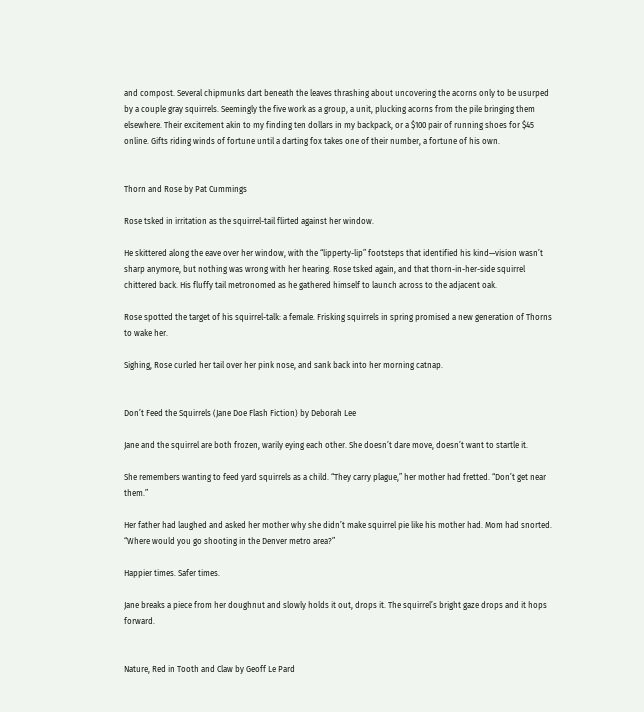and compost. Several chipmunks dart beneath the leaves thrashing about uncovering the acorns only to be usurped by a couple gray squirrels. Seemingly the five work as a group, a unit, plucking acorns from the pile bringing them elsewhere. Their excitement akin to my finding ten dollars in my backpack, or a $100 pair of running shoes for $45 online. Gifts riding winds of fortune until a darting fox takes one of their number, a fortune of his own.


Thorn and Rose by Pat Cummings

Rose tsked in irritation as the squirrel-tail flirted against her window.

He skittered along the eave over her window, with the “lipperty-lip” footsteps that identified his kind—vision wasn’t sharp anymore, but nothing was wrong with her hearing. Rose tsked again, and that thorn-in-her-side squirrel chittered back. His fluffy tail metronomed as he gathered himself to launch across to the adjacent oak.

Rose spotted the target of his squirrel-talk: a female. Frisking squirrels in spring promised a new generation of Thorns to wake her.

Sighing, Rose curled her tail over her pink nose, and sank back into her morning catnap.


Don’t Feed the Squirrels (Jane Doe Flash Fiction) by Deborah Lee

Jane and the squirrel are both frozen, warily eying each other. She doesn’t dare move, doesn’t want to startle it.

She remembers wanting to feed yard squirrels as a child. “They carry plague,” her mother had fretted. “Don’t get near them.”

Her father had laughed and asked her mother why she didn’t make squirrel pie like his mother had. Mom had snorted. “Where would you go shooting in the Denver metro area?”

Happier times. Safer times.

Jane breaks a piece from her doughnut and slowly holds it out, drops it. The squirrel’s bright gaze drops and it hops forward.


Nature, Red in Tooth and Claw by Geoff Le Pard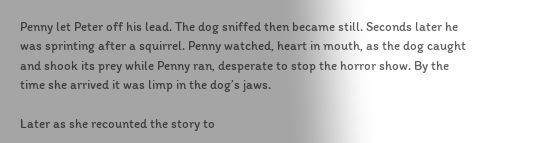Penny let Peter off his lead. The dog sniffed then became still. Seconds later he was sprinting after a squirrel. Penny watched, heart in mouth, as the dog caught and shook its prey while Penny ran, desperate to stop the horror show. By the time she arrived it was limp in the dog’s jaws.

Later as she recounted the story to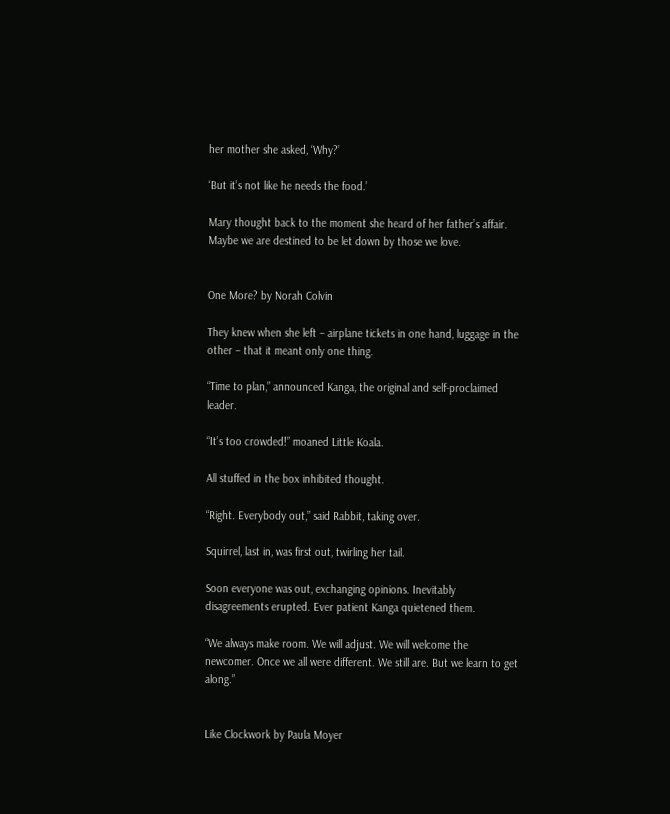her mother she asked, ‘Why?’

‘But it’s not like he needs the food.’

Mary thought back to the moment she heard of her father’s affair. Maybe we are destined to be let down by those we love.


One More? by Norah Colvin

They knew when she left – airplane tickets in one hand, luggage in the other – that it meant only one thing.

“Time to plan,” announced Kanga, the original and self-proclaimed leader.

“It’s too crowded!” moaned Little Koala.

All stuffed in the box inhibited thought.

“Right. Everybody out,” said Rabbit, taking over.

Squirrel, last in, was first out, twirling her tail.

Soon everyone was out, exchanging opinions. Inevitably disagreements erupted. Ever patient Kanga quietened them.

“We always make room. We will adjust. We will welcome the newcomer. Once we all were different. We still are. But we learn to get along.”


Like Clockwork by Paula Moyer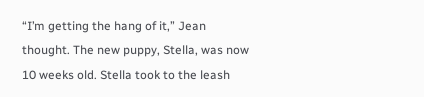“I’m getting the hang of it,” Jean thought. The new puppy, Stella, was now 10 weeks old. Stella took to the leash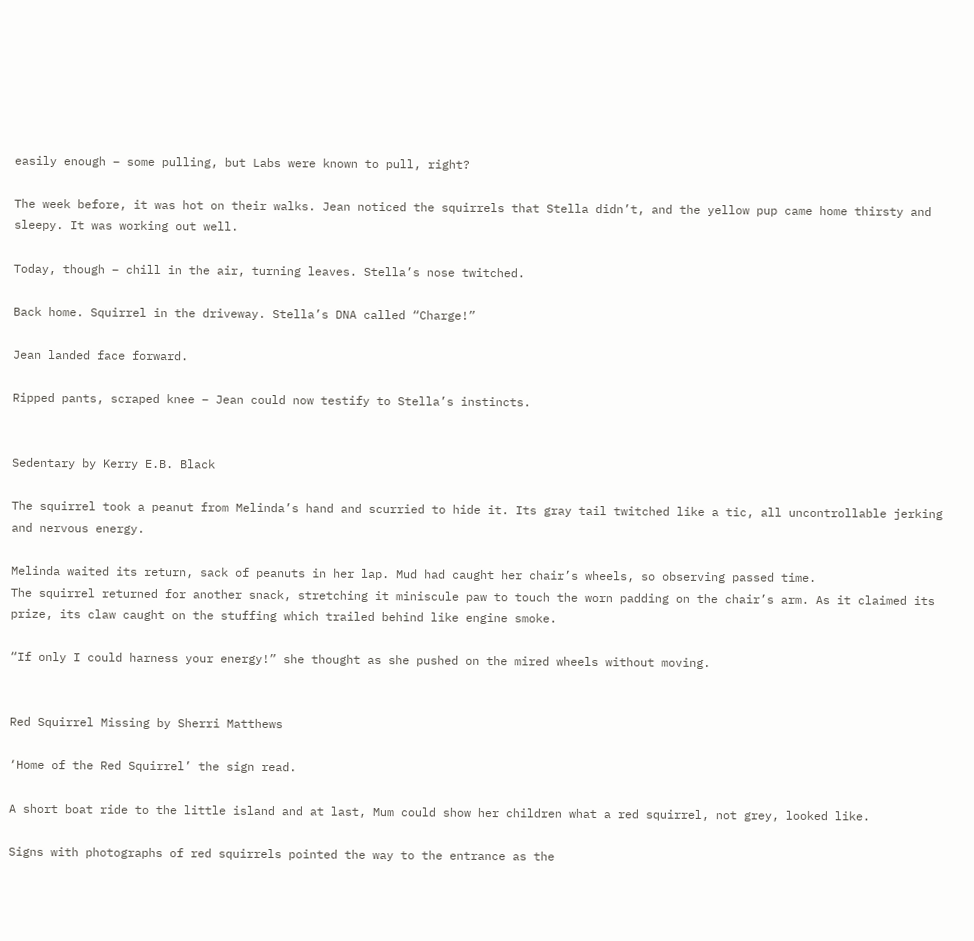easily enough – some pulling, but Labs were known to pull, right?

The week before, it was hot on their walks. Jean noticed the squirrels that Stella didn’t, and the yellow pup came home thirsty and sleepy. It was working out well.

Today, though – chill in the air, turning leaves. Stella’s nose twitched.

Back home. Squirrel in the driveway. Stella’s DNA called “Charge!”

Jean landed face forward.

Ripped pants, scraped knee – Jean could now testify to Stella’s instincts.


Sedentary by Kerry E.B. Black

The squirrel took a peanut from Melinda’s hand and scurried to hide it. Its gray tail twitched like a tic, all uncontrollable jerking and nervous energy.

Melinda waited its return, sack of peanuts in her lap. Mud had caught her chair’s wheels, so observing passed time.
The squirrel returned for another snack, stretching it miniscule paw to touch the worn padding on the chair’s arm. As it claimed its prize, its claw caught on the stuffing which trailed behind like engine smoke.

“If only I could harness your energy!” she thought as she pushed on the mired wheels without moving.


Red Squirrel Missing by Sherri Matthews

‘Home of the Red Squirrel’ the sign read.

A short boat ride to the little island and at last, Mum could show her children what a red squirrel, not grey, looked like.

Signs with photographs of red squirrels pointed the way to the entrance as the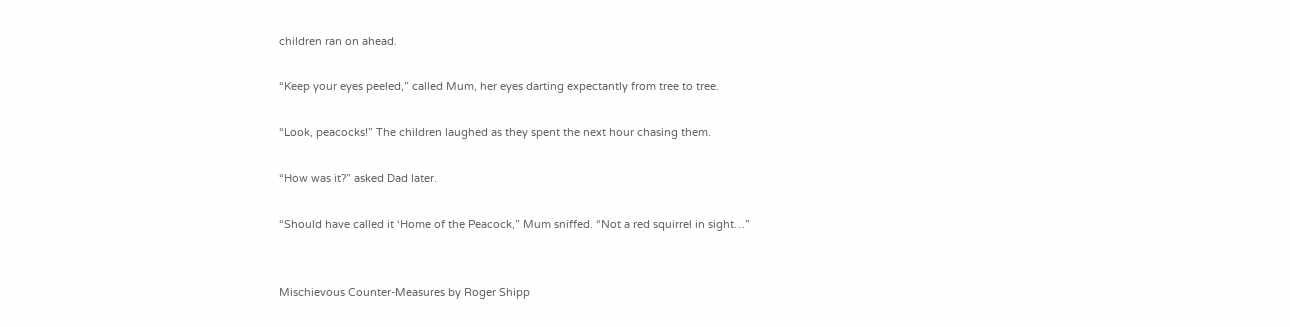children ran on ahead.

“Keep your eyes peeled,” called Mum, her eyes darting expectantly from tree to tree.

“Look, peacocks!” The children laughed as they spent the next hour chasing them.

“How was it?” asked Dad later.

“Should have called it ‘Home of the Peacock,” Mum sniffed. “Not a red squirrel in sight…”


Mischievous Counter-Measures by Roger Shipp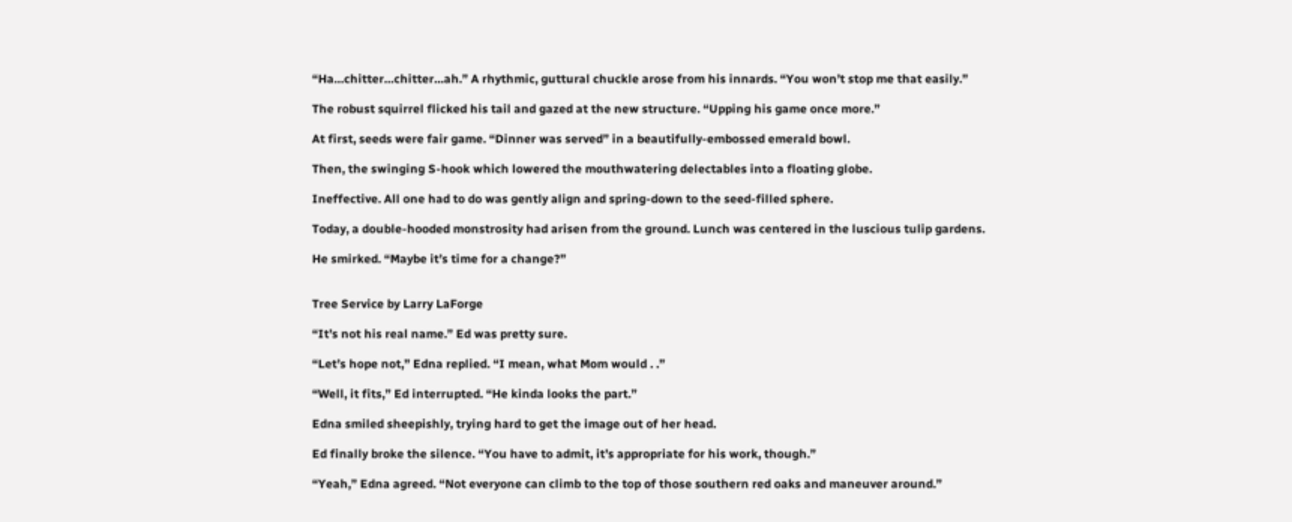“Ha…chitter…chitter…ah.” A rhythmic, guttural chuckle arose from his innards. “You won’t stop me that easily.”

The robust squirrel flicked his tail and gazed at the new structure. “Upping his game once more.”

At first, seeds were fair game. “Dinner was served” in a beautifully-embossed emerald bowl.

Then, the swinging S-hook which lowered the mouthwatering delectables into a floating globe.

Ineffective. All one had to do was gently align and spring-down to the seed-filled sphere.

Today, a double-hooded monstrosity had arisen from the ground. Lunch was centered in the luscious tulip gardens.

He smirked. “Maybe it’s time for a change?”


Tree Service by Larry LaForge

“It’s not his real name.” Ed was pretty sure.

“Let’s hope not,” Edna replied. “I mean, what Mom would . .”

“Well, it fits,” Ed interrupted. “He kinda looks the part.”

Edna smiled sheepishly, trying hard to get the image out of her head.

Ed finally broke the silence. “You have to admit, it’s appropriate for his work, though.”

“Yeah,” Edna agreed. “Not everyone can climb to the top of those southern red oaks and maneuver around.”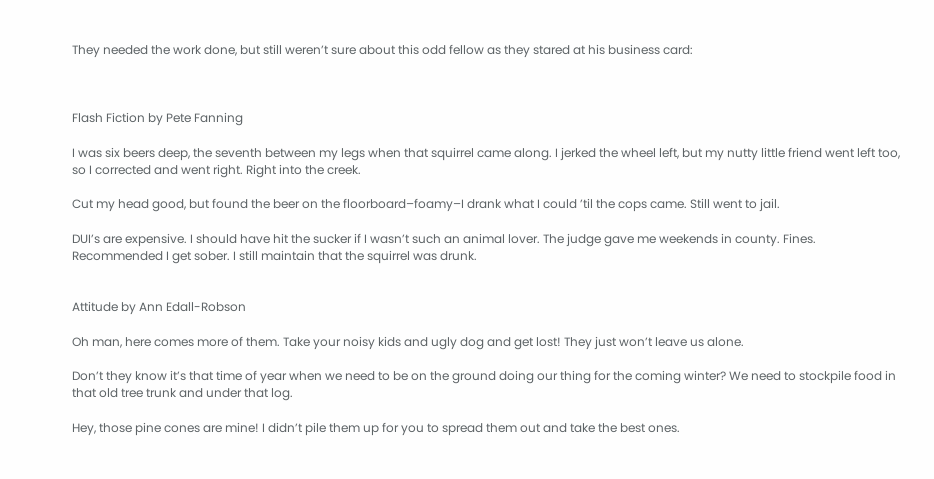They needed the work done, but still weren’t sure about this odd fellow as they stared at his business card:



Flash Fiction by Pete Fanning

I was six beers deep, the seventh between my legs when that squirrel came along. I jerked the wheel left, but my nutty little friend went left too, so I corrected and went right. Right into the creek.

Cut my head good, but found the beer on the floorboard–foamy–I drank what I could ’til the cops came. Still went to jail.

DUI’s are expensive. I should have hit the sucker if I wasn’t such an animal lover. The judge gave me weekends in county. Fines. Recommended I get sober. I still maintain that the squirrel was drunk.


Attitude by Ann Edall-Robson

Oh man, here comes more of them. Take your noisy kids and ugly dog and get lost! They just won’t leave us alone.

Don’t they know it’s that time of year when we need to be on the ground doing our thing for the coming winter? We need to stockpile food in that old tree trunk and under that log.

Hey, those pine cones are mine! I didn’t pile them up for you to spread them out and take the best ones.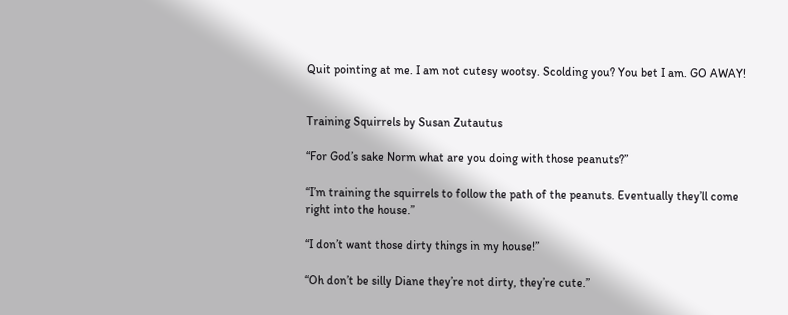Quit pointing at me. I am not cutesy wootsy. Scolding you? You bet I am. GO AWAY!


Training Squirrels by Susan Zutautus

“For God’s sake Norm what are you doing with those peanuts?”

“I’m training the squirrels to follow the path of the peanuts. Eventually they’ll come right into the house.”

“I don’t want those dirty things in my house!”

“Oh don’t be silly Diane they’re not dirty, they’re cute.”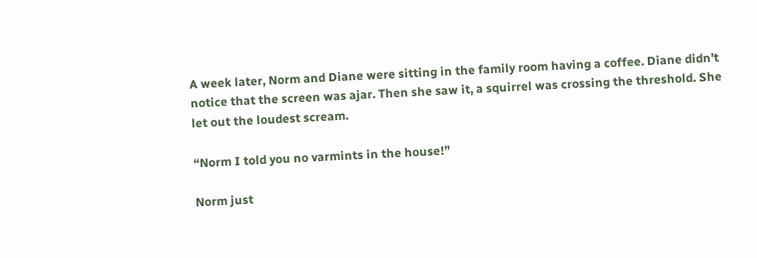A week later, Norm and Diane were sitting in the family room having a coffee. Diane didn’t notice that the screen was ajar. Then she saw it, a squirrel was crossing the threshold. She let out the loudest scream.

“Norm I told you no varmints in the house!”

Norm just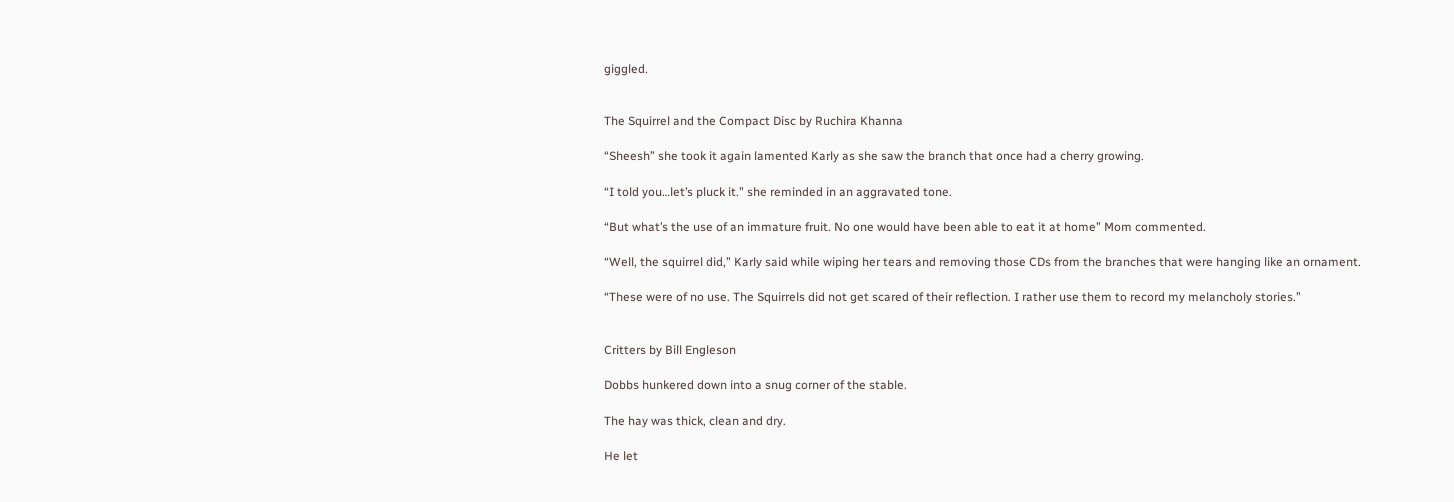giggled.


The Squirrel and the Compact Disc by Ruchira Khanna

“Sheesh” she took it again lamented Karly as she saw the branch that once had a cherry growing.

“I told you…let’s pluck it.” she reminded in an aggravated tone.

“But what’s the use of an immature fruit. No one would have been able to eat it at home” Mom commented.

“Well, the squirrel did,” Karly said while wiping her tears and removing those CDs from the branches that were hanging like an ornament.

“These were of no use. The Squirrels did not get scared of their reflection. I rather use them to record my melancholy stories.”


Critters by Bill Engleson

Dobbs hunkered down into a snug corner of the stable.

The hay was thick, clean and dry.

He let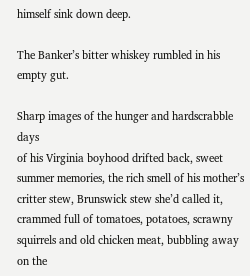himself sink down deep.

The Banker’s bitter whiskey rumbled in his empty gut.

Sharp images of the hunger and hardscrabble days
of his Virginia boyhood drifted back, sweet summer memories, the rich smell of his mother’s critter stew, Brunswick stew she’d called it, crammed full of tomatoes, potatoes, scrawny squirrels and old chicken meat, bubbling away on the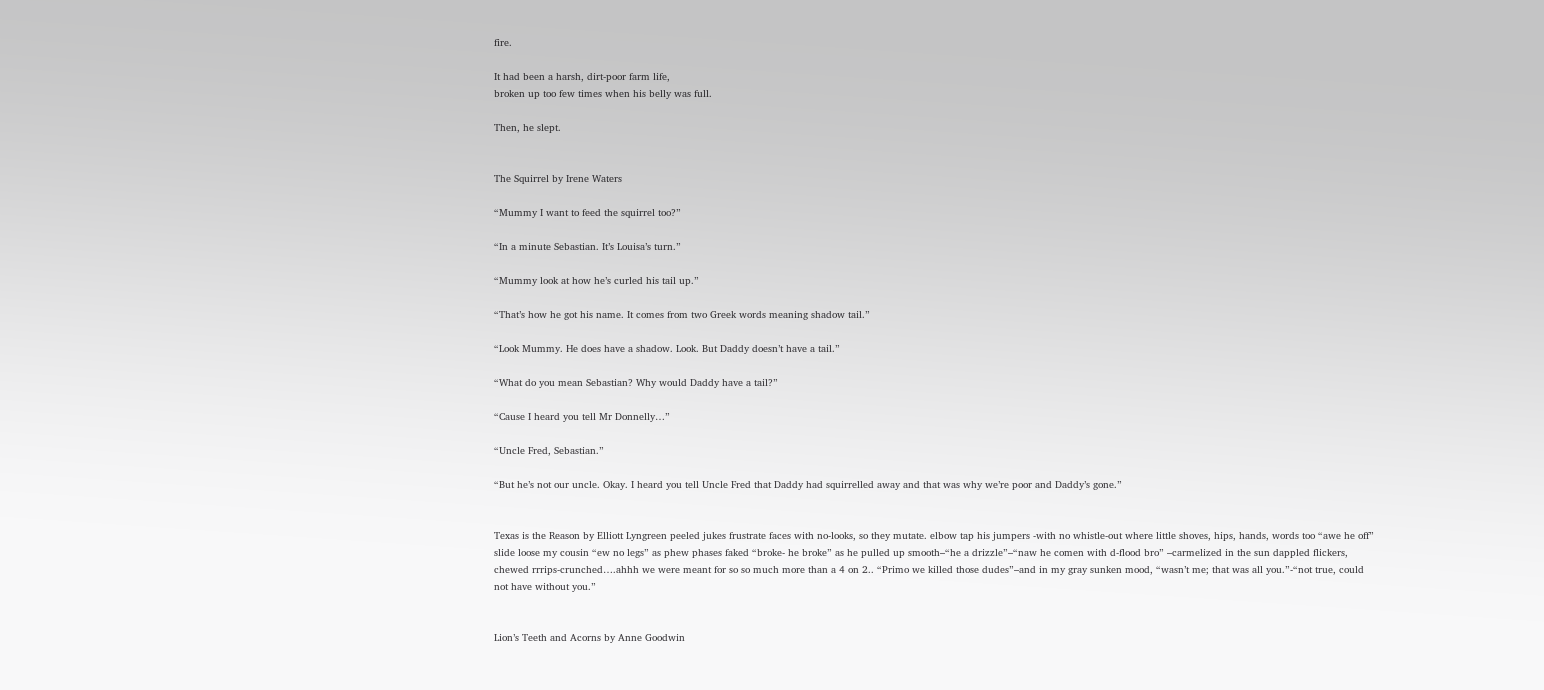fire.

It had been a harsh, dirt-poor farm life,
broken up too few times when his belly was full.

Then, he slept.


The Squirrel by Irene Waters

“Mummy I want to feed the squirrel too?”

“In a minute Sebastian. It’s Louisa’s turn.”

“Mummy look at how he’s curled his tail up.”

“That’s how he got his name. It comes from two Greek words meaning shadow tail.”

“Look Mummy. He does have a shadow. Look. But Daddy doesn’t have a tail.”

“What do you mean Sebastian? Why would Daddy have a tail?”

“Cause I heard you tell Mr Donnelly…”

“Uncle Fred, Sebastian.”

“But he’s not our uncle. Okay. I heard you tell Uncle Fred that Daddy had squirrelled away and that was why we’re poor and Daddy’s gone.”


Texas is the Reason by Elliott Lyngreen peeled jukes frustrate faces with no-looks, so they mutate. elbow tap his jumpers -with no whistle-out where little shoves, hips, hands, words too “awe he off” slide loose my cousin “ew no legs” as phew phases faked “broke- he broke” as he pulled up smooth–“he a drizzle”–“naw he comen with d-flood bro” –carmelized in the sun dappled flickers, chewed rrrips-crunched….ahhh we were meant for so so much more than a 4 on 2.. “Primo we killed those dudes”–and in my gray sunken mood, “wasn’t me; that was all you.”-“not true, could not have without you.”


Lion’s Teeth and Acorns by Anne Goodwin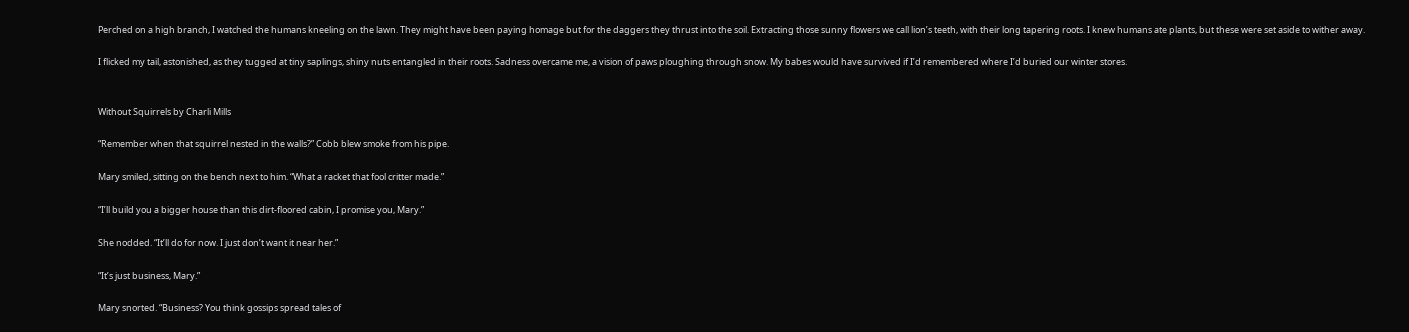Perched on a high branch, I watched the humans kneeling on the lawn. They might have been paying homage but for the daggers they thrust into the soil. Extracting those sunny flowers we call lion’s teeth, with their long tapering roots. I knew humans ate plants, but these were set aside to wither away.

I flicked my tail, astonished, as they tugged at tiny saplings, shiny nuts entangled in their roots. Sadness overcame me, a vision of paws ploughing through snow. My babes would have survived if I’d remembered where I’d buried our winter stores.


Without Squirrels by Charli Mills

“Remember when that squirrel nested in the walls?” Cobb blew smoke from his pipe.

Mary smiled, sitting on the bench next to him. “What a racket that fool critter made.”

“I’ll build you a bigger house than this dirt-floored cabin, I promise you, Mary.”

She nodded. “It’ll do for now. I just don’t want it near her.”

“It’s just business, Mary.”

Mary snorted. “Business? You think gossips spread tales of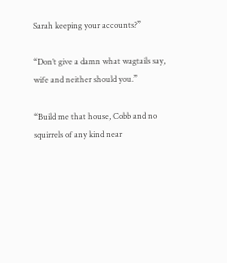Sarah keeping your accounts?”

“Don’t give a damn what wagtails say, wife and neither should you.”

“Build me that house, Cobb and no squirrels of any kind near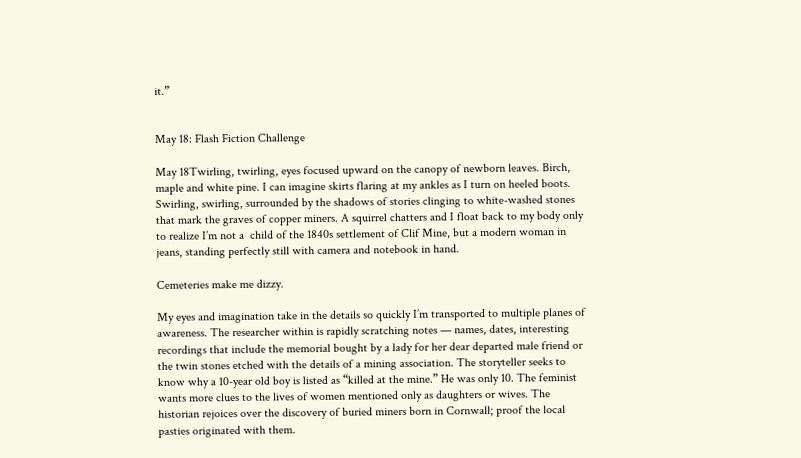it.”


May 18: Flash Fiction Challenge

May 18Twirling, twirling, eyes focused upward on the canopy of newborn leaves. Birch, maple and white pine. I can imagine skirts flaring at my ankles as I turn on heeled boots. Swirling, swirling, surrounded by the shadows of stories clinging to white-washed stones that mark the graves of copper miners. A squirrel chatters and I float back to my body only to realize I’m not a  child of the 1840s settlement of Clif Mine, but a modern woman in jeans, standing perfectly still with camera and notebook in hand.

Cemeteries make me dizzy.

My eyes and imagination take in the details so quickly I’m transported to multiple planes of awareness. The researcher within is rapidly scratching notes — names, dates, interesting  recordings that include the memorial bought by a lady for her dear departed male friend or the twin stones etched with the details of a mining association. The storyteller seeks to know why a 10-year old boy is listed as “killed at the mine.” He was only 10. The feminist wants more clues to the lives of women mentioned only as daughters or wives. The historian rejoices over the discovery of buried miners born in Cornwall; proof the local pasties originated with them.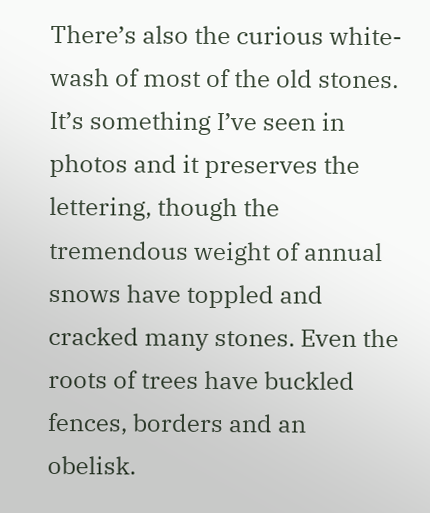There’s also the curious white-wash of most of the old stones. It’s something I’ve seen in photos and it preserves the lettering, though the tremendous weight of annual snows have toppled and cracked many stones. Even the roots of trees have buckled fences, borders and an obelisk.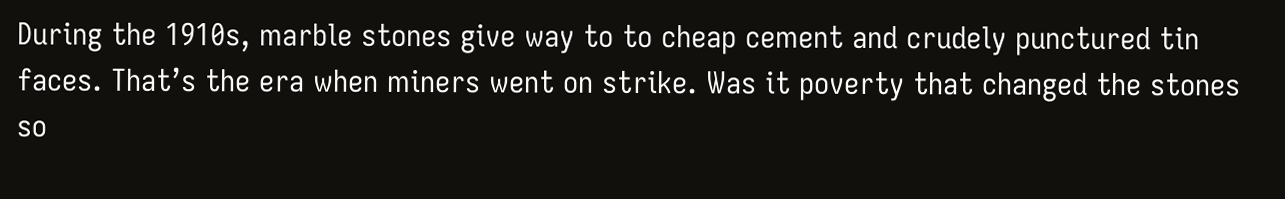During the 1910s, marble stones give way to to cheap cement and crudely punctured tin faces. That’s the era when miners went on strike. Was it poverty that changed the stones so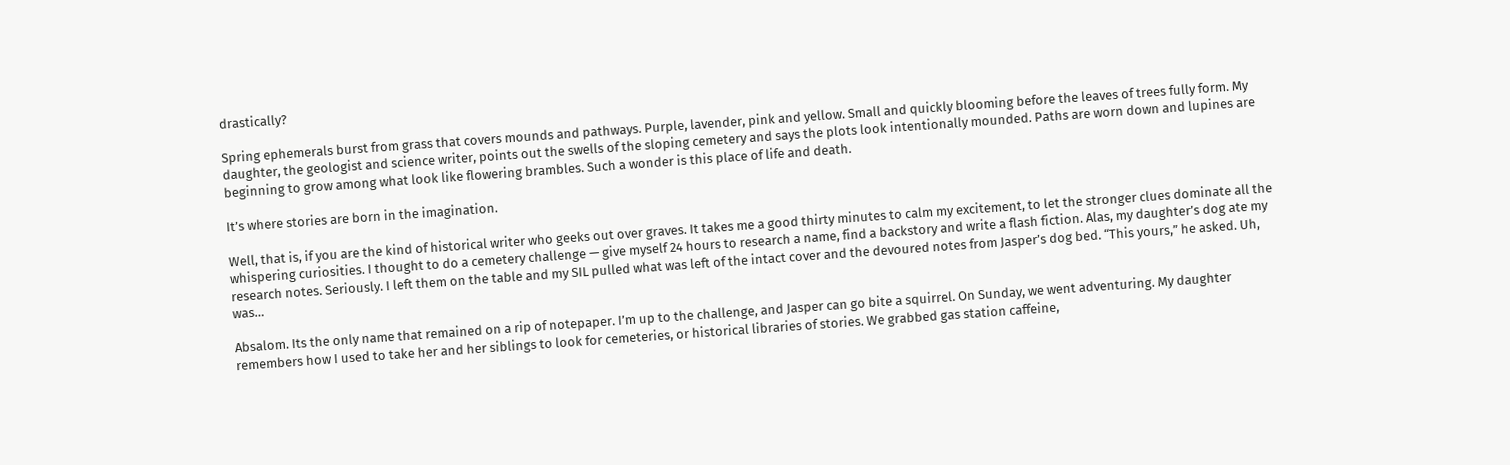drastically?

Spring ephemerals burst from grass that covers mounds and pathways. Purple, lavender, pink and yellow. Small and quickly blooming before the leaves of trees fully form. My daughter, the geologist and science writer, points out the swells of the sloping cemetery and says the plots look intentionally mounded. Paths are worn down and lupines are beginning to grow among what look like flowering brambles. Such a wonder is this place of life and death.

It’s where stories are born in the imagination.

Well, that is, if you are the kind of historical writer who geeks out over graves. It takes me a good thirty minutes to calm my excitement, to let the stronger clues dominate all the whispering curiosities. I thought to do a cemetery challenge — give myself 24 hours to research a name, find a backstory and write a flash fiction. Alas, my daughter’s dog ate my research notes. Seriously. I left them on the table and my SIL pulled what was left of the intact cover and the devoured notes from Jasper’s dog bed. “This yours,” he asked. Uh, was…

Absalom. Its the only name that remained on a rip of notepaper. I’m up to the challenge, and Jasper can go bite a squirrel. On Sunday, we went adventuring. My daughter remembers how I used to take her and her siblings to look for cemeteries, or historical libraries of stories. We grabbed gas station caffeine,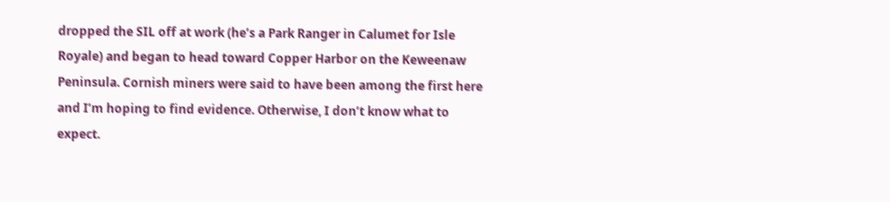dropped the SIL off at work (he’s a Park Ranger in Calumet for Isle Royale) and began to head toward Copper Harbor on the Keweenaw Peninsula. Cornish miners were said to have been among the first here and I’m hoping to find evidence. Otherwise, I don’t know what to expect.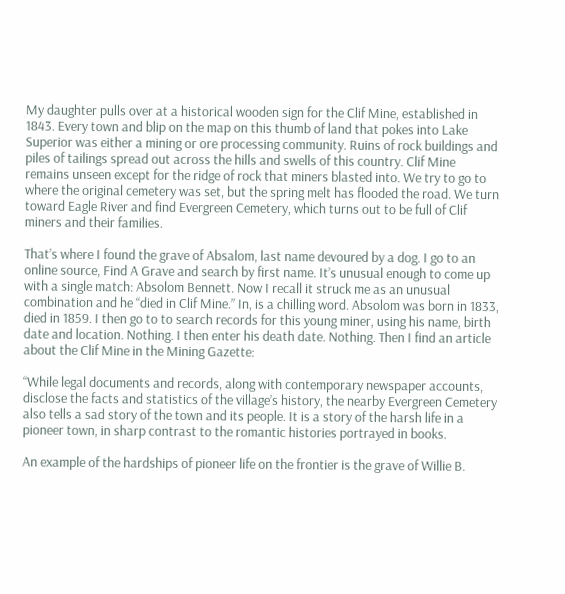My daughter pulls over at a historical wooden sign for the Clif Mine, established in 1843. Every town and blip on the map on this thumb of land that pokes into Lake Superior was either a mining or ore processing community. Ruins of rock buildings and piles of tailings spread out across the hills and swells of this country. Clif Mine remains unseen except for the ridge of rock that miners blasted into. We try to go to where the original cemetery was set, but the spring melt has flooded the road. We turn toward Eagle River and find Evergreen Cemetery, which turns out to be full of Clif miners and their families.

That’s where I found the grave of Absalom, last name devoured by a dog. I go to an online source, Find A Grave and search by first name. It’s unusual enough to come up with a single match: Absolom Bennett. Now I recall it struck me as an unusual combination and he “died in Clif Mine.” In, is a chilling word. Absolom was born in 1833, died in 1859. I then go to to search records for this young miner, using his name, birth date and location. Nothing. I then enter his death date. Nothing. Then I find an article about the Clif Mine in the Mining Gazette:

“While legal documents and records, along with contemporary newspaper accounts, disclose the facts and statistics of the village’s history, the nearby Evergreen Cemetery also tells a sad story of the town and its people. It is a story of the harsh life in a pioneer town, in sharp contrast to the romantic histories portrayed in books.

An example of the hardships of pioneer life on the frontier is the grave of Willie B.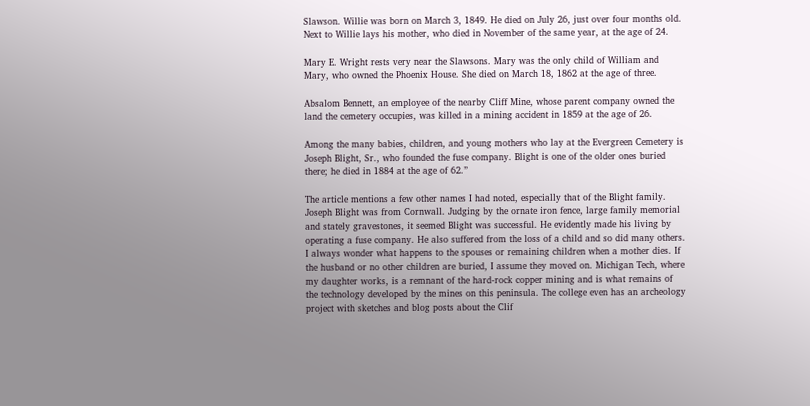Slawson. Willie was born on March 3, 1849. He died on July 26, just over four months old. Next to Willie lays his mother, who died in November of the same year, at the age of 24.

Mary E. Wright rests very near the Slawsons. Mary was the only child of William and Mary, who owned the Phoenix House. She died on March 18, 1862 at the age of three.

Absalom Bennett, an employee of the nearby Cliff Mine, whose parent company owned the land the cemetery occupies, was killed in a mining accident in 1859 at the age of 26.

Among the many babies, children, and young mothers who lay at the Evergreen Cemetery is Joseph Blight, Sr., who founded the fuse company. Blight is one of the older ones buried there; he died in 1884 at the age of 62.”

The article mentions a few other names I had noted, especially that of the Blight family. Joseph Blight was from Cornwall. Judging by the ornate iron fence, large family memorial and stately gravestones, it seemed Blight was successful. He evidently made his living by operating a fuse company. He also suffered from the loss of a child and so did many others. I always wonder what happens to the spouses or remaining children when a mother dies. If the husband or no other children are buried, I assume they moved on. Michigan Tech, where my daughter works, is a remnant of the hard-rock copper mining and is what remains of the technology developed by the mines on this peninsula. The college even has an archeology project with sketches and blog posts about the Clif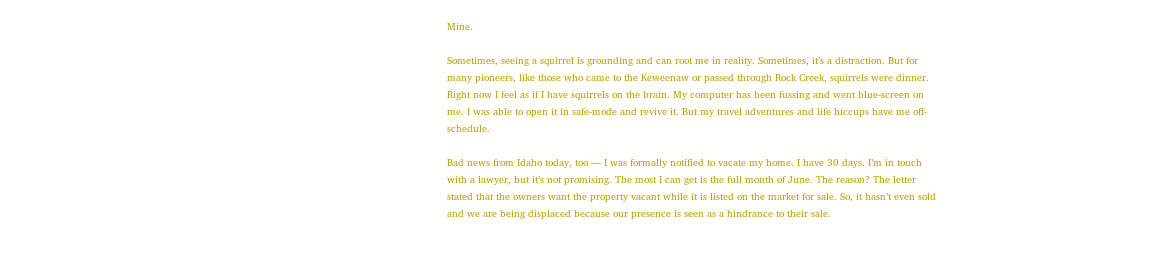Mine.

Sometimes, seeing a squirrel is grounding and can root me in reality. Sometimes, it’s a distraction. But for many pioneers, like those who came to the Keweenaw or passed through Rock Creek, squirrels were dinner. Right now I feel as if I have squirrels on the brain. My computer has been fussing and went blue-screen on me. I was able to open it in safe-mode and revive it. But my travel adventures and life hiccups have me off-schedule.

Bad news from Idaho today, too — I was formally notified to vacate my home. I have 30 days. I’m in touch with a lawyer, but it’s not promising. The most I can get is the full month of June. The reason? The letter stated that the owners want the property vacant while it is listed on the market for sale. So, it hasn’t even sold and we are being displaced because our presence is seen as a hindrance to their sale.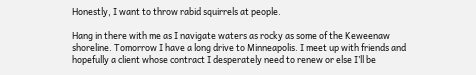Honestly, I want to throw rabid squirrels at people.

Hang in there with me as I navigate waters as rocky as some of the Keweenaw shoreline. Tomorrow I have a long drive to Minneapolis. I meet up with friends and hopefully a client whose contract I desperately need to renew or else I’ll be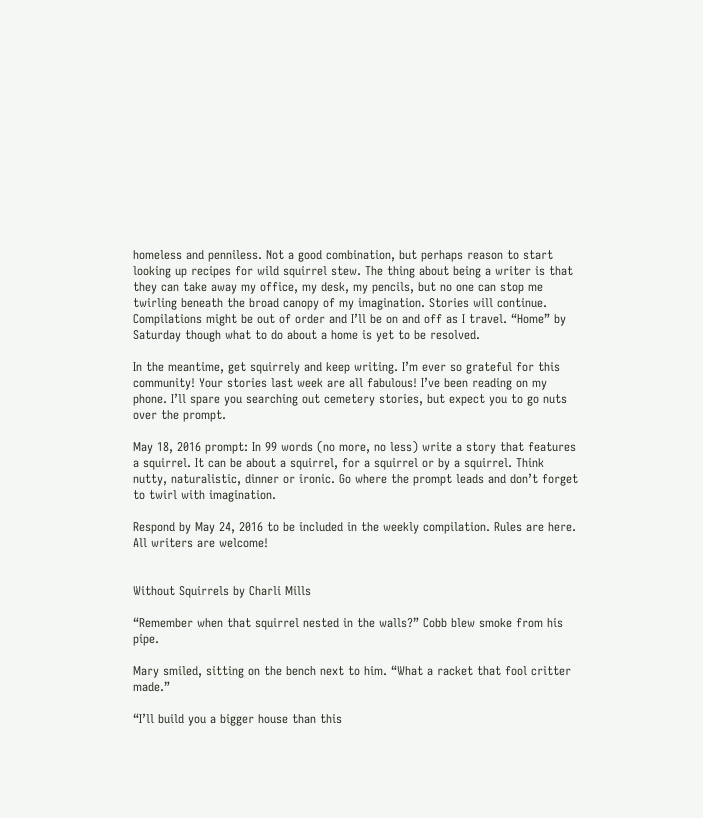homeless and penniless. Not a good combination, but perhaps reason to start looking up recipes for wild squirrel stew. The thing about being a writer is that they can take away my office, my desk, my pencils, but no one can stop me twirling beneath the broad canopy of my imagination. Stories will continue. Compilations might be out of order and I’ll be on and off as I travel. “Home” by Saturday though what to do about a home is yet to be resolved.

In the meantime, get squirrely and keep writing. I’m ever so grateful for this community! Your stories last week are all fabulous! I’ve been reading on my phone. I’ll spare you searching out cemetery stories, but expect you to go nuts over the prompt.

May 18, 2016 prompt: In 99 words (no more, no less) write a story that features a squirrel. It can be about a squirrel, for a squirrel or by a squirrel. Think nutty, naturalistic, dinner or ironic. Go where the prompt leads and don’t forget to twirl with imagination.

Respond by May 24, 2016 to be included in the weekly compilation. Rules are here. All writers are welcome!


Without Squirrels by Charli Mills

“Remember when that squirrel nested in the walls?” Cobb blew smoke from his pipe.

Mary smiled, sitting on the bench next to him. “What a racket that fool critter made.”

“I’ll build you a bigger house than this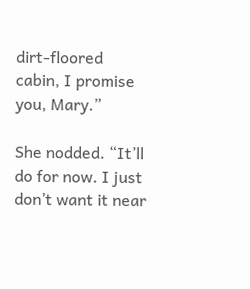dirt-floored cabin, I promise you, Mary.”

She nodded. “It’ll do for now. I just don’t want it near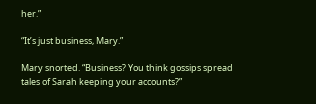her.”

“It’s just business, Mary.”

Mary snorted. “Business? You think gossips spread tales of Sarah keeping your accounts?”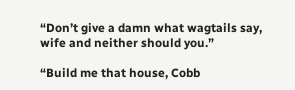“Don’t give a damn what wagtails say, wife and neither should you.”

“Build me that house, Cobb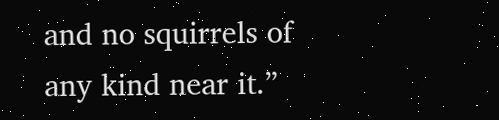and no squirrels of any kind near it.”